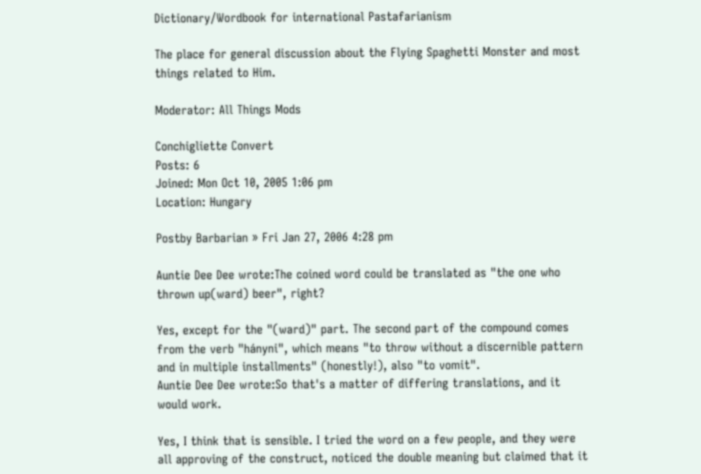Dictionary/Wordbook for international Pastafarianism

The place for general discussion about the Flying Spaghetti Monster and most things related to Him.

Moderator: All Things Mods

Conchigliette Convert
Posts: 6
Joined: Mon Oct 10, 2005 1:06 pm
Location: Hungary

Postby Barbarian » Fri Jan 27, 2006 4:28 pm

Auntie Dee Dee wrote:The coined word could be translated as "the one who thrown up(ward) beer", right?

Yes, except for the "(ward)" part. The second part of the compound comes from the verb "hányni", which means "to throw without a discernible pattern and in multiple installments" (honestly!), also "to vomit".
Auntie Dee Dee wrote:So that's a matter of differing translations, and it would work.

Yes, I think that is sensible. I tried the word on a few people, and they were all approving of the construct, noticed the double meaning but claimed that it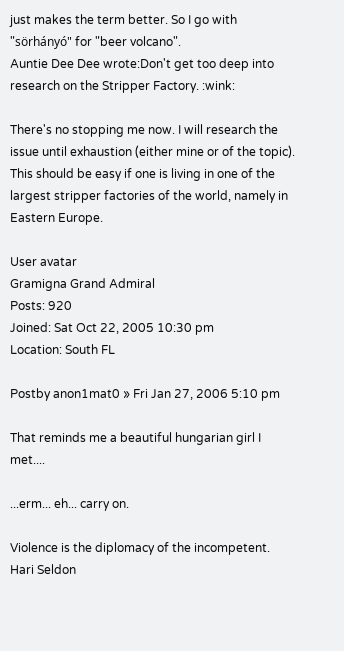just makes the term better. So I go with "sörhányó" for "beer volcano".
Auntie Dee Dee wrote:Don't get too deep into research on the Stripper Factory. :wink:

There's no stopping me now. I will research the issue until exhaustion (either mine or of the topic). This should be easy if one is living in one of the largest stripper factories of the world, namely in Eastern Europe.

User avatar
Gramigna Grand Admiral
Posts: 920
Joined: Sat Oct 22, 2005 10:30 pm
Location: South FL

Postby anon1mat0 » Fri Jan 27, 2006 5:10 pm

That reminds me a beautiful hungarian girl I met....

...erm... eh... carry on.

Violence is the diplomacy of the incompetent.
Hari Seldon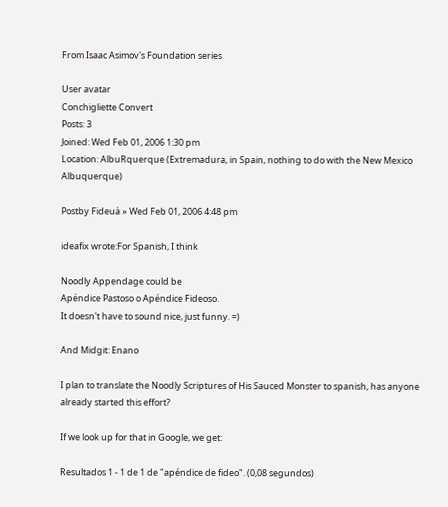From Isaac Asimov's Foundation series

User avatar
Conchigliette Convert
Posts: 3
Joined: Wed Feb 01, 2006 1:30 pm
Location: AlbuRquerque (Extremadura, in Spain, nothing to do with the New Mexico Albuquerque)

Postby Fideuà » Wed Feb 01, 2006 4:48 pm

ideafix wrote:For Spanish, I think

Noodly Appendage could be
Apéndice Pastoso o Apéndice Fideoso.
It doesn't have to sound nice, just funny. =)

And Midgit: Enano

I plan to translate the Noodly Scriptures of His Sauced Monster to spanish, has anyone already started this effort?

If we look up for that in Google, we get:

Resultados 1 - 1 de 1 de "apéndice de fideo". (0,08 segundos)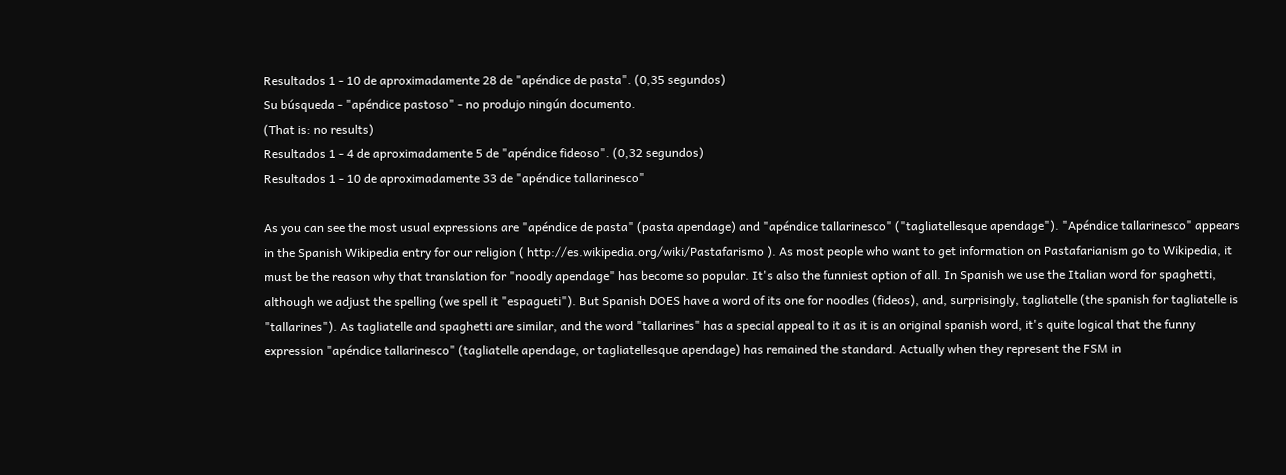Resultados 1 - 10 de aproximadamente 28 de "apéndice de pasta". (0,35 segundos)
Su búsqueda - "apéndice pastoso" - no produjo ningún documento.
(That is: no results)
Resultados 1 - 4 de aproximadamente 5 de "apéndice fideoso". (0,32 segundos)
Resultados 1 - 10 de aproximadamente 33 de "apéndice tallarinesco"

As you can see the most usual expressions are "apéndice de pasta" (pasta apendage) and "apéndice tallarinesco" ("tagliatellesque apendage"). "Apéndice tallarinesco" appears in the Spanish Wikipedia entry for our religion ( http://es.wikipedia.org/wiki/Pastafarismo ). As most people who want to get information on Pastafarianism go to Wikipedia, it must be the reason why that translation for "noodly apendage" has become so popular. It's also the funniest option of all. In Spanish we use the Italian word for spaghetti, although we adjust the spelling (we spell it "espagueti"). But Spanish DOES have a word of its one for noodles (fideos), and, surprisingly, tagliatelle (the spanish for tagliatelle is "tallarines"). As tagliatelle and spaghetti are similar, and the word "tallarines" has a special appeal to it as it is an original spanish word, it's quite logical that the funny expression "apéndice tallarinesco" (tagliatelle apendage, or tagliatellesque apendage) has remained the standard. Actually when they represent the FSM in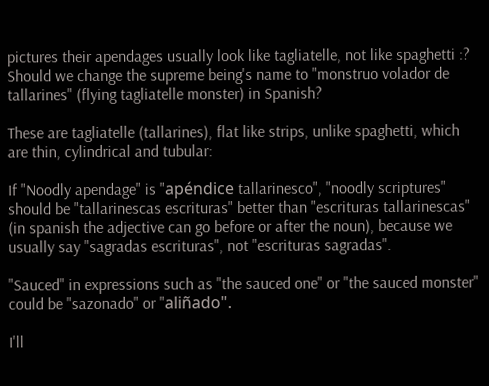pictures their apendages usually look like tagliatelle, not like spaghetti :? Should we change the supreme being's name to "monstruo volador de tallarines" (flying tagliatelle monster) in Spanish?

These are tagliatelle (tallarines), flat like strips, unlike spaghetti, which are thin, cylindrical and tubular:

If "Noodly apendage" is "apéndice tallarinesco", "noodly scriptures" should be "tallarinescas escrituras" better than "escrituras tallarinescas" (in spanish the adjective can go before or after the noun), because we usually say "sagradas escrituras", not "escrituras sagradas".

"Sauced" in expressions such as "the sauced one" or "the sauced monster" could be "sazonado" or "aliñado".

I'll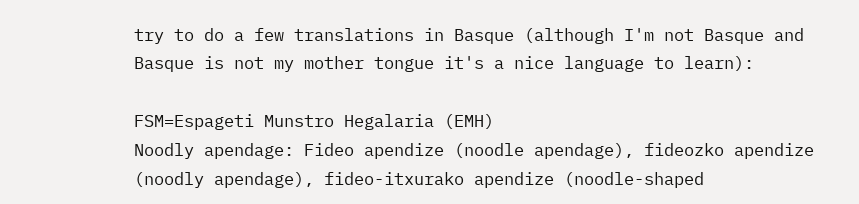try to do a few translations in Basque (although I'm not Basque and Basque is not my mother tongue it's a nice language to learn):

FSM=Espageti Munstro Hegalaria (EMH)
Noodly apendage: Fideo apendize (noodle apendage), fideozko apendize (noodly apendage), fideo-itxurako apendize (noodle-shaped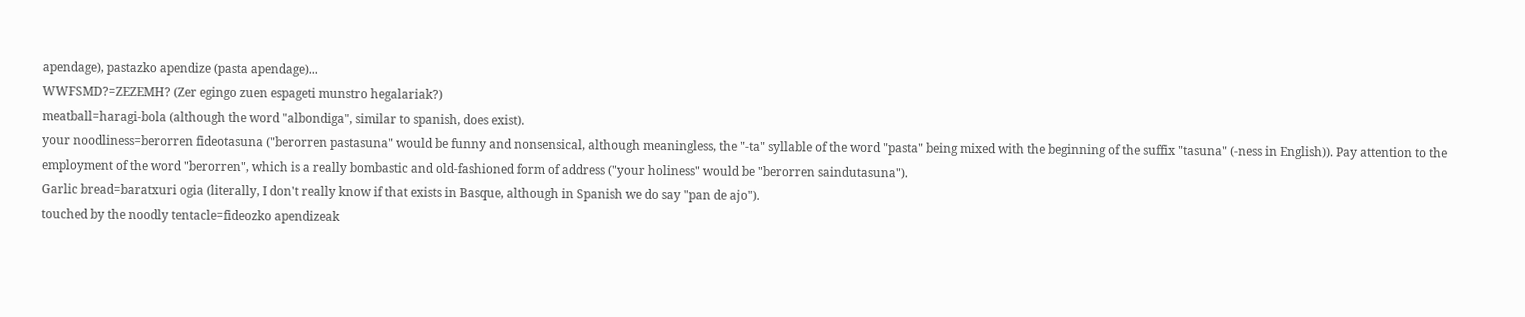apendage), pastazko apendize (pasta apendage)...
WWFSMD?=ZEZEMH? (Zer egingo zuen espageti munstro hegalariak?)
meatball=haragi-bola (although the word "albondiga", similar to spanish, does exist).
your noodliness=berorren fideotasuna ("berorren pastasuna" would be funny and nonsensical, although meaningless, the "-ta" syllable of the word "pasta" being mixed with the beginning of the suffix "tasuna" (-ness in English)). Pay attention to the employment of the word "berorren", which is a really bombastic and old-fashioned form of address ("your holiness" would be "berorren saindutasuna").
Garlic bread=baratxuri ogia (literally, I don't really know if that exists in Basque, although in Spanish we do say "pan de ajo").
touched by the noodly tentacle=fideozko apendizeak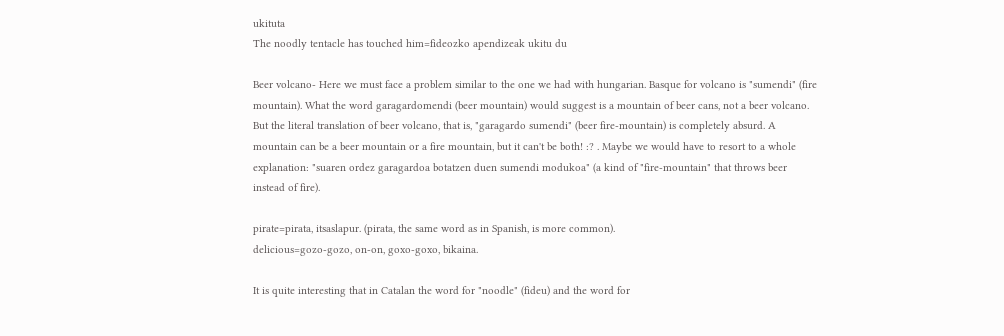ukituta
The noodly tentacle has touched him=fideozko apendizeak ukitu du

Beer volcano- Here we must face a problem similar to the one we had with hungarian. Basque for volcano is "sumendi" (fire mountain). What the word garagardomendi (beer mountain) would suggest is a mountain of beer cans, not a beer volcano. But the literal translation of beer volcano, that is, "garagardo sumendi" (beer fire-mountain) is completely absurd. A mountain can be a beer mountain or a fire mountain, but it can't be both! :? . Maybe we would have to resort to a whole explanation: "suaren ordez garagardoa botatzen duen sumendi modukoa" (a kind of "fire-mountain" that throws beer instead of fire).

pirate=pirata, itsaslapur. (pirata, the same word as in Spanish, is more common).
delicious=gozo-gozo, on-on, goxo-goxo, bikaina.

It is quite interesting that in Catalan the word for "noodle" (fideu) and the word for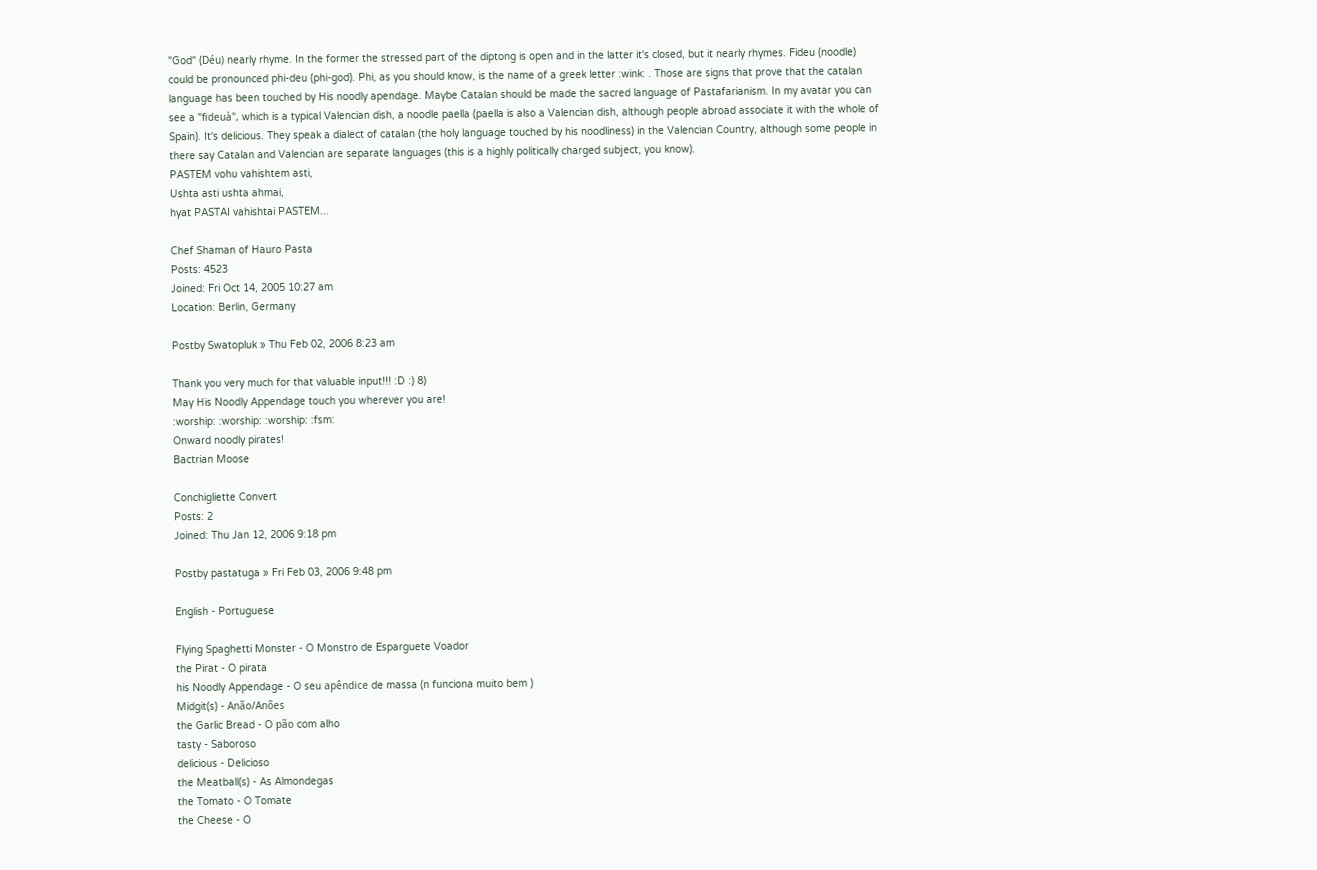"God" (Déu) nearly rhyme. In the former the stressed part of the diptong is open and in the latter it's closed, but it nearly rhymes. Fideu (noodle) could be pronounced phi-deu (phi-god). Phi, as you should know, is the name of a greek letter :wink: . Those are signs that prove that the catalan language has been touched by His noodly apendage. Maybe Catalan should be made the sacred language of Pastafarianism. In my avatar you can see a "fideuà", which is a typical Valencian dish, a noodle paella (paella is also a Valencian dish, although people abroad associate it with the whole of Spain). It's delicious. They speak a dialect of catalan (the holy language touched by his noodliness) in the Valencian Country, although some people in there say Catalan and Valencian are separate languages (this is a highly politically charged subject, you know).
PASTEM vohu vahishtem asti,
Ushta asti ushta ahmai,
hyat PASTAI vahishtai PASTEM...

Chef Shaman of Hauro Pasta
Posts: 4523
Joined: Fri Oct 14, 2005 10:27 am
Location: Berlin, Germany

Postby Swatopluk » Thu Feb 02, 2006 8:23 am

Thank you very much for that valuable input!!! :D :) 8)
May His Noodly Appendage touch you wherever you are!
:worship: :worship: :worship: :fsm:
Onward noodly pirates!
Bactrian Moose

Conchigliette Convert
Posts: 2
Joined: Thu Jan 12, 2006 9:18 pm

Postby pastatuga » Fri Feb 03, 2006 9:48 pm

English - Portuguese

Flying Spaghetti Monster - O Monstro de Esparguete Voador
the Pirat - O pirata
his Noodly Appendage - O seu apêndice de massa (n funciona muito bem )
Midgit(s) - Anão/Anões
the Garlic Bread - O pão com alho
tasty - Saboroso
delicious - Delicioso
the Meatball(s) - As Almondegas
the Tomato - O Tomate
the Cheese - O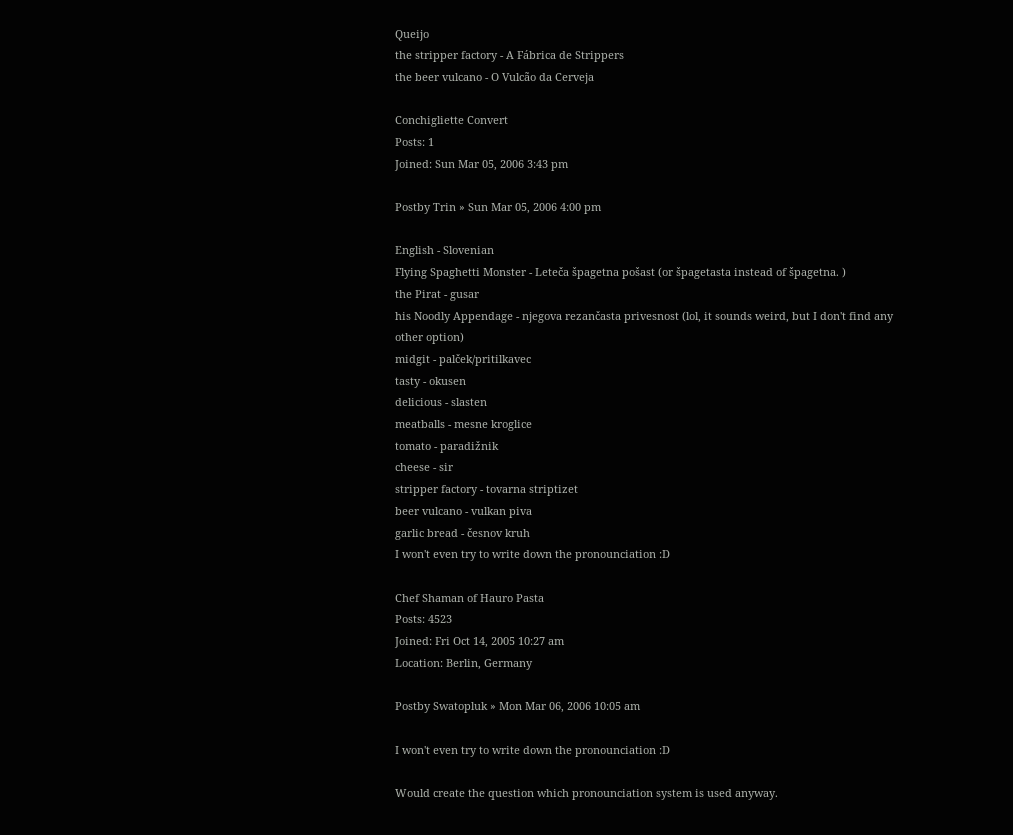Queijo
the stripper factory - A Fábrica de Strippers
the beer vulcano - O Vulcão da Cerveja

Conchigliette Convert
Posts: 1
Joined: Sun Mar 05, 2006 3:43 pm

Postby Trin » Sun Mar 05, 2006 4:00 pm

English - Slovenian
Flying Spaghetti Monster - Leteča špagetna pošast (or špagetasta instead of špagetna. )
the Pirat - gusar
his Noodly Appendage - njegova rezančasta privesnost (lol, it sounds weird, but I don't find any other option)
midgit - palček/pritilkavec
tasty - okusen
delicious - slasten
meatballs - mesne kroglice
tomato - paradižnik
cheese - sir
stripper factory - tovarna striptizet
beer vulcano - vulkan piva
garlic bread - česnov kruh
I won't even try to write down the pronounciation :D

Chef Shaman of Hauro Pasta
Posts: 4523
Joined: Fri Oct 14, 2005 10:27 am
Location: Berlin, Germany

Postby Swatopluk » Mon Mar 06, 2006 10:05 am

I won't even try to write down the pronounciation :D

Would create the question which pronounciation system is used anyway.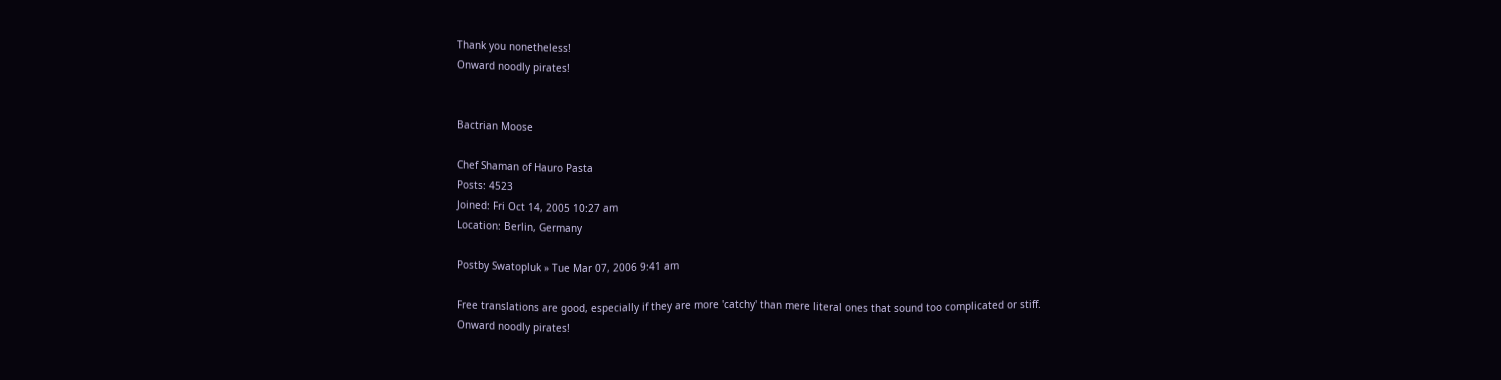Thank you nonetheless!
Onward noodly pirates!


Bactrian Moose

Chef Shaman of Hauro Pasta
Posts: 4523
Joined: Fri Oct 14, 2005 10:27 am
Location: Berlin, Germany

Postby Swatopluk » Tue Mar 07, 2006 9:41 am

Free translations are good, especially if they are more 'catchy' than mere literal ones that sound too complicated or stiff.
Onward noodly pirates!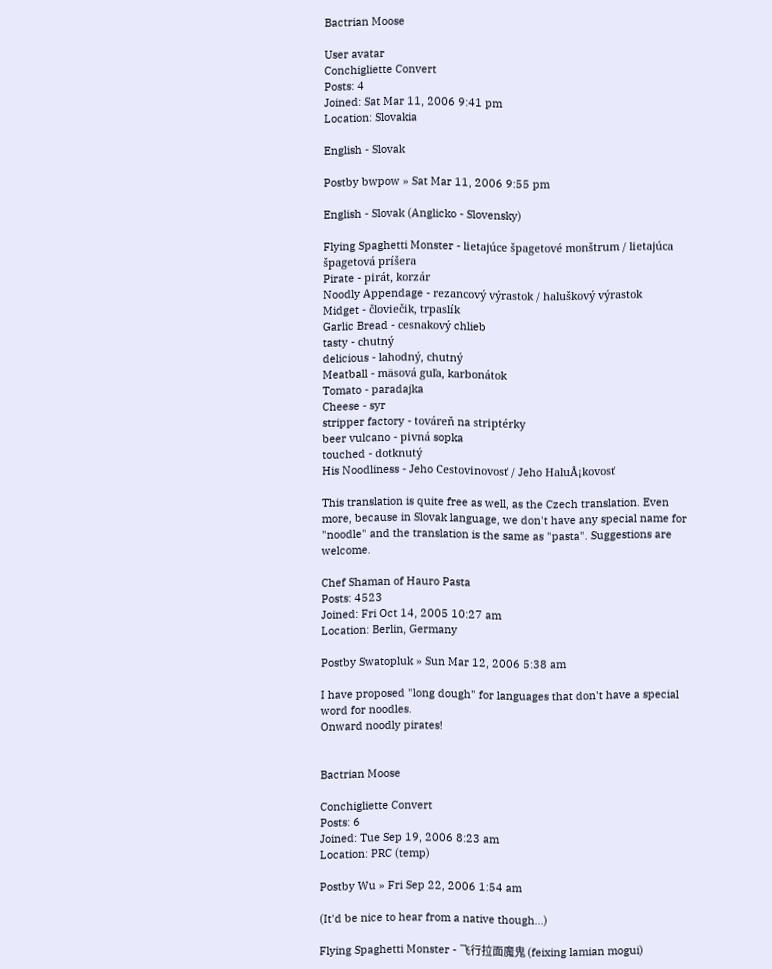Bactrian Moose

User avatar
Conchigliette Convert
Posts: 4
Joined: Sat Mar 11, 2006 9:41 pm
Location: Slovakia

English - Slovak

Postby bwpow » Sat Mar 11, 2006 9:55 pm

English - Slovak (Anglicko - Slovensky)

Flying Spaghetti Monster - lietajúce špagetové monštrum / lietajúca špagetová príšera
Pirate - pirát, korzár
Noodly Appendage - rezancový výrastok / haluškový výrastok
Midget - človiečik, trpaslík
Garlic Bread - cesnakový chlieb
tasty - chutný
delicious - lahodný, chutný
Meatball - mäsová guľa, karbonátok
Tomato - paradajka
Cheese - syr
stripper factory - továreň na striptérky
beer vulcano - pivná sopka
touched - dotknutý
His Noodliness - Jeho Cestovinovosť / Jeho HaluÅ¡kovosť

This translation is quite free as well, as the Czech translation. Even more, because in Slovak language, we don't have any special name for "noodle" and the translation is the same as "pasta". Suggestions are welcome.

Chef Shaman of Hauro Pasta
Posts: 4523
Joined: Fri Oct 14, 2005 10:27 am
Location: Berlin, Germany

Postby Swatopluk » Sun Mar 12, 2006 5:38 am

I have proposed "long dough" for languages that don't have a special word for noodles.
Onward noodly pirates!


Bactrian Moose

Conchigliette Convert
Posts: 6
Joined: Tue Sep 19, 2006 8:23 am
Location: PRC (temp)

Postby Wu » Fri Sep 22, 2006 1:54 am

(It'd be nice to hear from a native though...)

Flying Spaghetti Monster - 飞行拉面魔鬼 (feixing lamian mogui)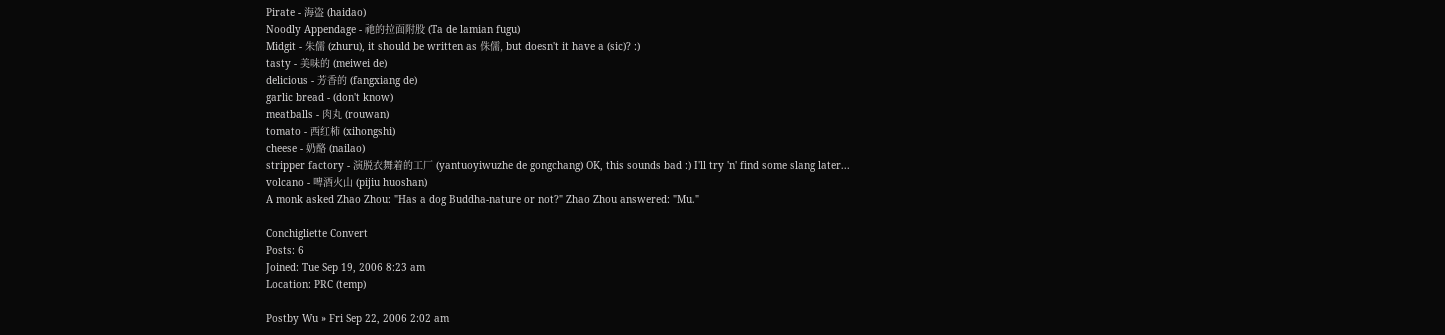Pirate - 海盗 (haidao)
Noodly Appendage - 祂的拉面附股 (Ta de lamian fugu)
Midgit - 朱儒 (zhuru), it should be written as 侏儒, but doesn't it have a (sic)? :)
tasty - 美味的 (meiwei de)
delicious - 芳香的 (fangxiang de)
garlic bread - (don't know)
meatballs - 肉丸 (rouwan)
tomato - 西红柿 (xihongshi)
cheese - 奶酪 (nailao)
stripper factory - 演脱衣舞着的工厂 (yantuoyiwuzhe de gongchang) OK, this sounds bad :) I'll try 'n' find some slang later...
volcano - 啤酒火山 (pijiu huoshan)
A monk asked Zhao Zhou: "Has a dog Buddha-nature or not?" Zhao Zhou answered: "Mu."

Conchigliette Convert
Posts: 6
Joined: Tue Sep 19, 2006 8:23 am
Location: PRC (temp)

Postby Wu » Fri Sep 22, 2006 2:02 am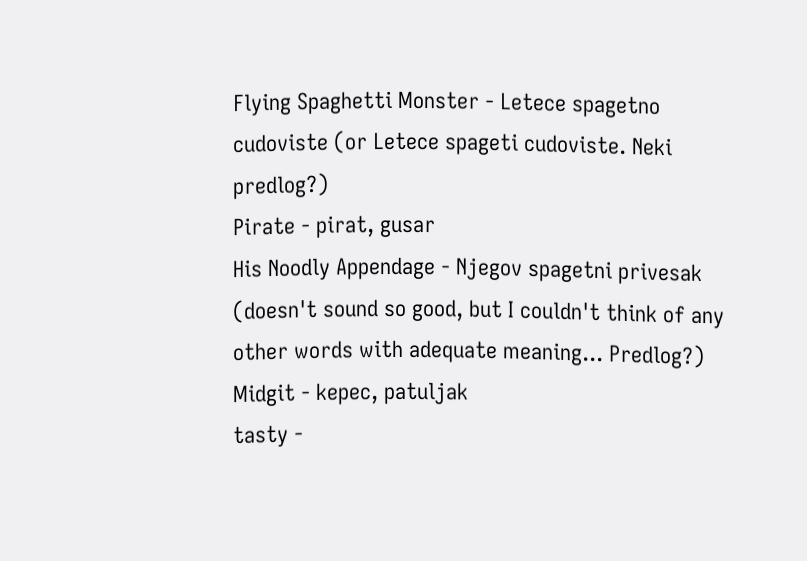Flying Spaghetti Monster - Letece spagetno cudoviste (or Letece spageti cudoviste. Neki predlog?)
Pirate - pirat, gusar
His Noodly Appendage - Njegov spagetni privesak (doesn't sound so good, but I couldn't think of any other words with adequate meaning... Predlog?)
Midgit - kepec, patuljak
tasty -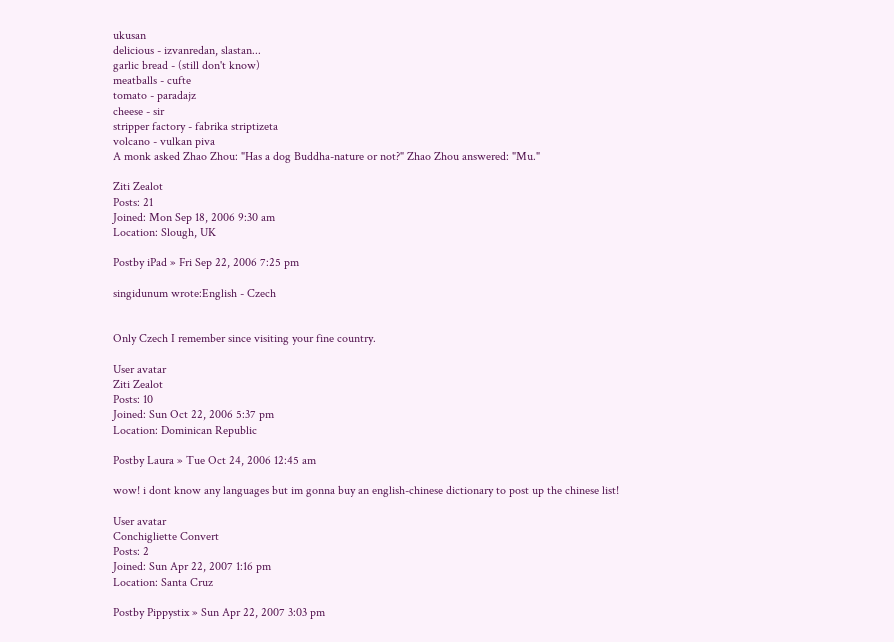ukusan
delicious - izvanredan, slastan...
garlic bread - (still don't know)
meatballs - cufte
tomato - paradajz
cheese - sir
stripper factory - fabrika striptizeta
volcano - vulkan piva
A monk asked Zhao Zhou: "Has a dog Buddha-nature or not?" Zhao Zhou answered: "Mu."

Ziti Zealot
Posts: 21
Joined: Mon Sep 18, 2006 9:30 am
Location: Slough, UK

Postby iPad » Fri Sep 22, 2006 7:25 pm

singidunum wrote:English - Czech


Only Czech I remember since visiting your fine country.

User avatar
Ziti Zealot
Posts: 10
Joined: Sun Oct 22, 2006 5:37 pm
Location: Dominican Republic

Postby Laura » Tue Oct 24, 2006 12:45 am

wow! i dont know any languages but im gonna buy an english-chinese dictionary to post up the chinese list!

User avatar
Conchigliette Convert
Posts: 2
Joined: Sun Apr 22, 2007 1:16 pm
Location: Santa Cruz

Postby Pippystix » Sun Apr 22, 2007 3:03 pm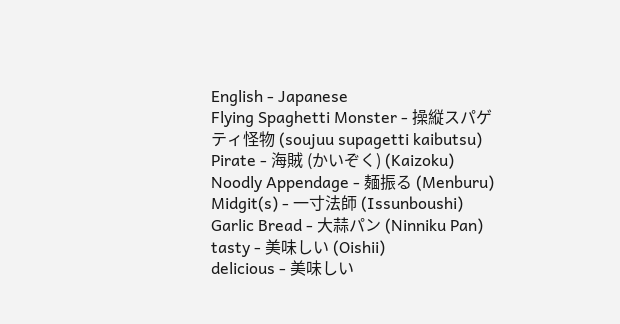English - Japanese
Flying Spaghetti Monster - 操縦スパゲティ怪物 (soujuu supagetti kaibutsu)
Pirate - 海賊 (かいぞく) (Kaizoku)
Noodly Appendage - 麺振る (Menburu)
Midgit(s) - 一寸法師 (Issunboushi)
Garlic Bread - 大蒜パン (Ninniku Pan)
tasty - 美味しい (Oishii)
delicious - 美味しい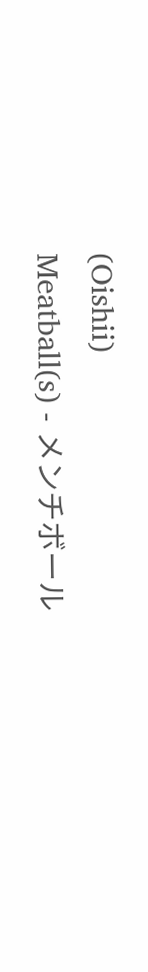(Oishii)
Meatball(s) - メンチボール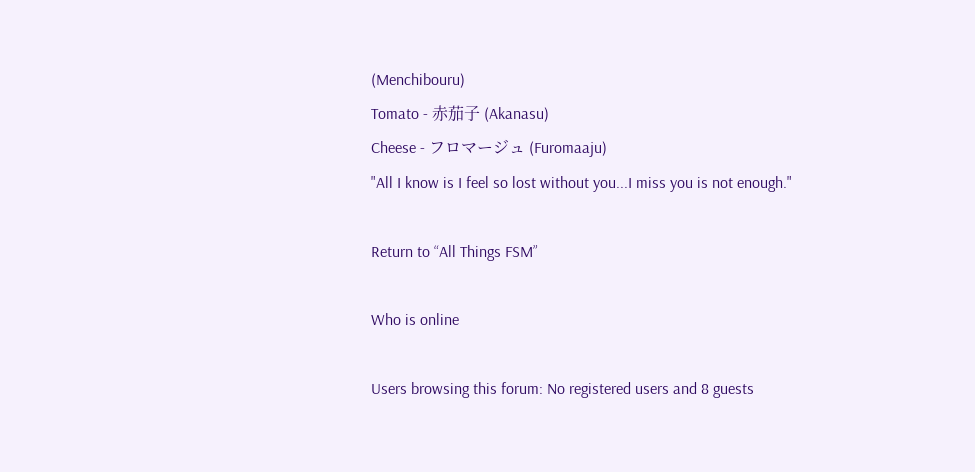(Menchibouru)
Tomato - 赤茄子 (Akanasu)
Cheese - フロマージュ (Furomaaju)
"All I know is I feel so lost without you...I miss you is not enough."

Return to “All Things FSM”

Who is online

Users browsing this forum: No registered users and 8 guests